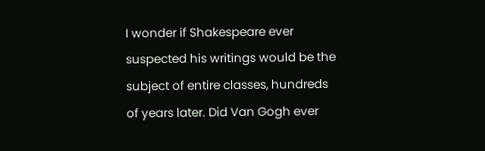I wonder if Shakespeare ever suspected his writings would be the subject of entire classes, hundreds of years later. Did Van Gogh ever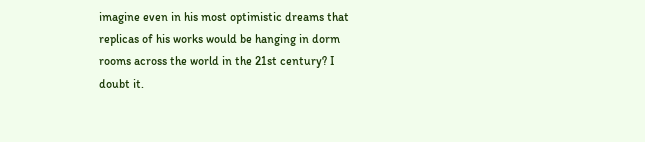imagine even in his most optimistic dreams that replicas of his works would be hanging in dorm rooms across the world in the 21st century? I doubt it.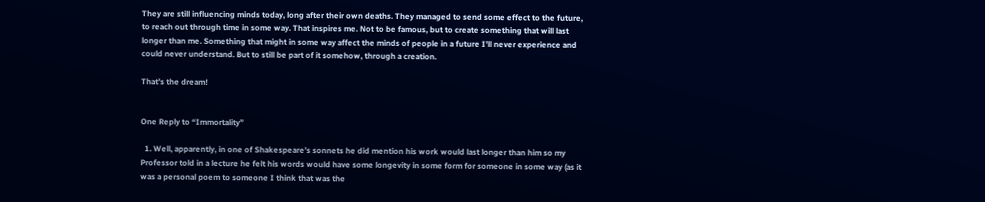They are still influencing minds today, long after their own deaths. They managed to send some effect to the future, to reach out through time in some way. That inspires me. Not to be famous, but to create something that will last longer than me. Something that might in some way affect the minds of people in a future I’ll never experience and could never understand. But to still be part of it somehow, through a creation.

That’s the dream!


One Reply to “Immortality”

  1. Well, apparently, in one of Shakespeare’s sonnets he did mention his work would last longer than him so my Professor told in a lecture he felt his words would have some longevity in some form for someone in some way (as it was a personal poem to someone I think that was the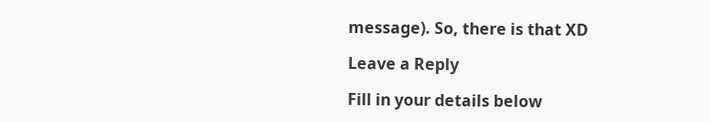message). So, there is that XD

Leave a Reply

Fill in your details below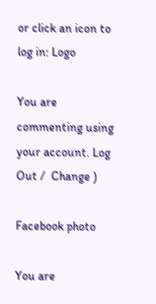or click an icon to log in: Logo

You are commenting using your account. Log Out /  Change )

Facebook photo

You are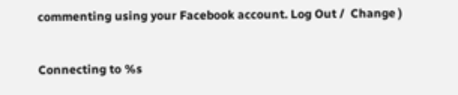commenting using your Facebook account. Log Out /  Change )

Connecting to %s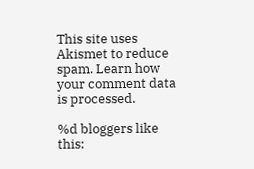This site uses Akismet to reduce spam. Learn how your comment data is processed.

%d bloggers like this: